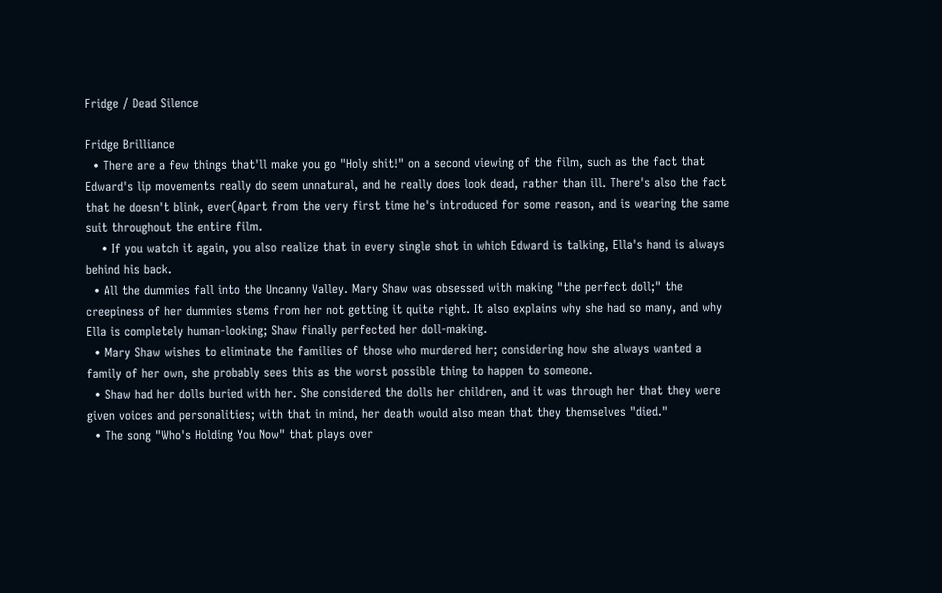Fridge / Dead Silence

Fridge Brilliance
  • There are a few things that'll make you go "Holy shit!" on a second viewing of the film, such as the fact that Edward's lip movements really do seem unnatural, and he really does look dead, rather than ill. There's also the fact that he doesn't blink, ever(Apart from the very first time he's introduced for some reason, and is wearing the same suit throughout the entire film.
    • If you watch it again, you also realize that in every single shot in which Edward is talking, Ella's hand is always behind his back.
  • All the dummies fall into the Uncanny Valley. Mary Shaw was obsessed with making "the perfect doll;" the creepiness of her dummies stems from her not getting it quite right. It also explains why she had so many, and why Ella is completely human-looking; Shaw finally perfected her doll-making.
  • Mary Shaw wishes to eliminate the families of those who murdered her; considering how she always wanted a family of her own, she probably sees this as the worst possible thing to happen to someone.
  • Shaw had her dolls buried with her. She considered the dolls her children, and it was through her that they were given voices and personalities; with that in mind, her death would also mean that they themselves "died."
  • The song "Who's Holding You Now" that plays over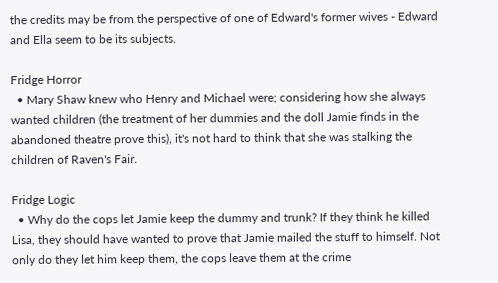the credits may be from the perspective of one of Edward's former wives - Edward and Ella seem to be its subjects.

Fridge Horror
  • Mary Shaw knew who Henry and Michael were; considering how she always wanted children (the treatment of her dummies and the doll Jamie finds in the abandoned theatre prove this), it's not hard to think that she was stalking the children of Raven's Fair.

Fridge Logic
  • Why do the cops let Jamie keep the dummy and trunk? If they think he killed Lisa, they should have wanted to prove that Jamie mailed the stuff to himself. Not only do they let him keep them, the cops leave them at the crime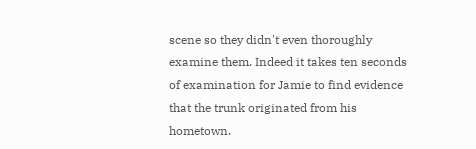scene so they didn't even thoroughly examine them. Indeed it takes ten seconds of examination for Jamie to find evidence that the trunk originated from his hometown.